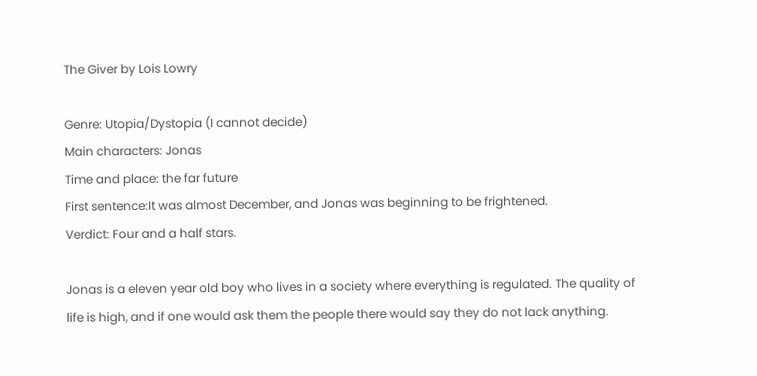The Giver by Lois Lowry

Genre: Utopia/Dystopia (I cannot decide)
Main characters: Jonas
Time and place: the far future
First sentence:It was almost December, and Jonas was beginning to be frightened.
Verdict: Four and a half stars.

Jonas is a eleven year old boy who lives in a society where everything is regulated. The quality of life is high, and if one would ask them the people there would say they do not lack anything.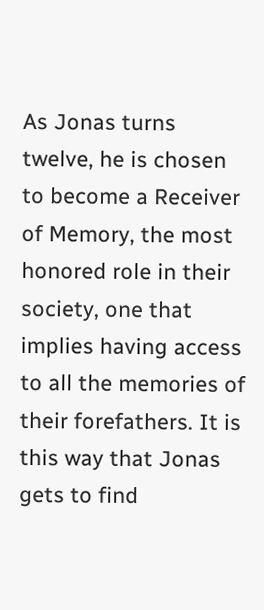As Jonas turns twelve, he is chosen to become a Receiver of Memory, the most honored role in their society, one that implies having access to all the memories of their forefathers. It is this way that Jonas gets to find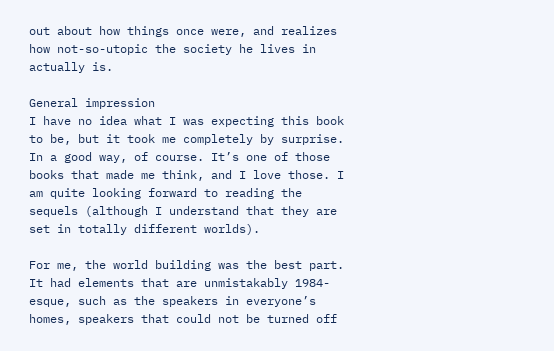out about how things once were, and realizes how not-so-utopic the society he lives in actually is.

General impression
I have no idea what I was expecting this book to be, but it took me completely by surprise. In a good way, of course. It’s one of those books that made me think, and I love those. I am quite looking forward to reading the sequels (although I understand that they are set in totally different worlds).

For me, the world building was the best part. It had elements that are unmistakably 1984-esque, such as the speakers in everyone’s homes, speakers that could not be turned off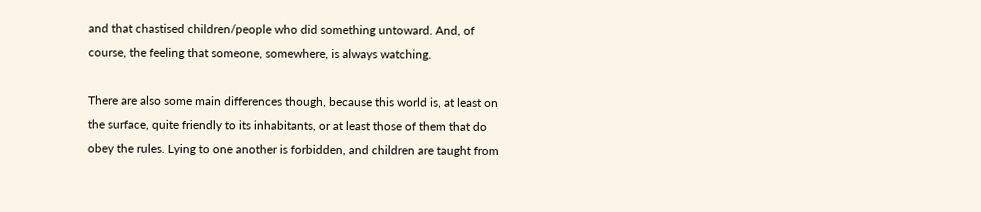and that chastised children/people who did something untoward. And, of course, the feeling that someone, somewhere, is always watching.

There are also some main differences though, because this world is, at least on the surface, quite friendly to its inhabitants, or at least those of them that do obey the rules. Lying to one another is forbidden, and children are taught from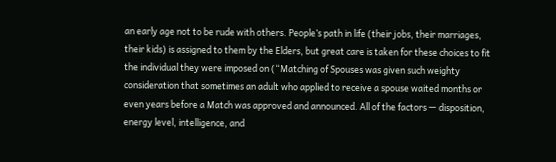an early age not to be rude with others. People’s path in life (their jobs, their marriages, their kids) is assigned to them by the Elders, but great care is taken for these choices to fit the individual they were imposed on (“Matching of Spouses was given such weighty consideration that sometimes an adult who applied to receive a spouse waited months or even years before a Match was approved and announced. All of the factors — disposition, energy level, intelligence, and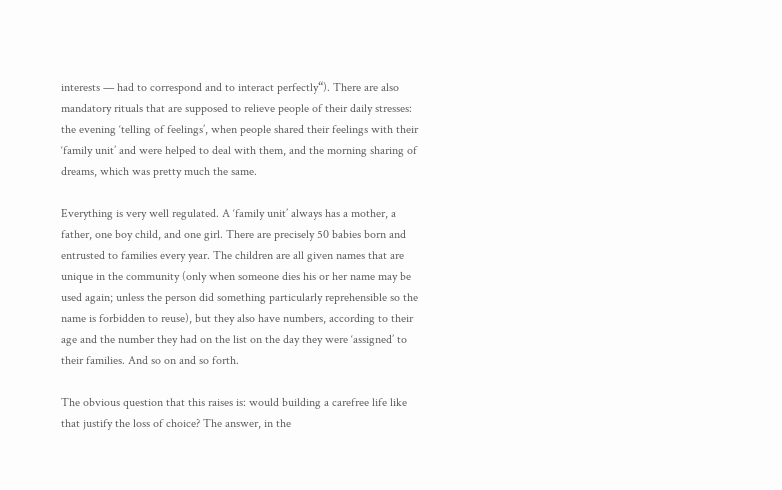interests — had to correspond and to interact perfectly“). There are also mandatory rituals that are supposed to relieve people of their daily stresses: the evening ‘telling of feelings’, when people shared their feelings with their ‘family unit’ and were helped to deal with them, and the morning sharing of dreams, which was pretty much the same.

Everything is very well regulated. A ‘family unit’ always has a mother, a father, one boy child, and one girl. There are precisely 50 babies born and entrusted to families every year. The children are all given names that are unique in the community (only when someone dies his or her name may be used again; unless the person did something particularly reprehensible so the name is forbidden to reuse), but they also have numbers, according to their age and the number they had on the list on the day they were ‘assigned’ to their families. And so on and so forth.

The obvious question that this raises is: would building a carefree life like that justify the loss of choice? The answer, in the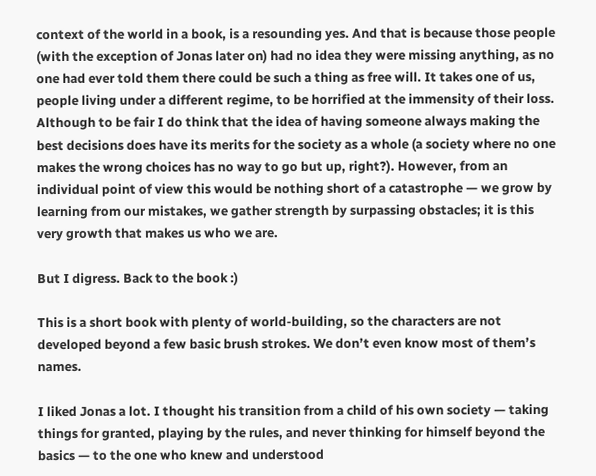context of the world in a book, is a resounding yes. And that is because those people (with the exception of Jonas later on) had no idea they were missing anything, as no one had ever told them there could be such a thing as free will. It takes one of us, people living under a different regime, to be horrified at the immensity of their loss. Although to be fair I do think that the idea of having someone always making the best decisions does have its merits for the society as a whole (a society where no one makes the wrong choices has no way to go but up, right?). However, from an individual point of view this would be nothing short of a catastrophe — we grow by learning from our mistakes, we gather strength by surpassing obstacles; it is this very growth that makes us who we are.

But I digress. Back to the book :)

This is a short book with plenty of world-building, so the characters are not developed beyond a few basic brush strokes. We don’t even know most of them’s names.

I liked Jonas a lot. I thought his transition from a child of his own society — taking things for granted, playing by the rules, and never thinking for himself beyond the basics — to the one who knew and understood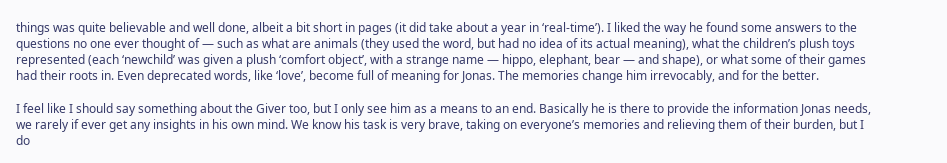things was quite believable and well done, albeit a bit short in pages (it did take about a year in ‘real-time’). I liked the way he found some answers to the questions no one ever thought of — such as what are animals (they used the word, but had no idea of its actual meaning), what the children’s plush toys represented (each ‘newchild’ was given a plush ‘comfort object’, with a strange name — hippo, elephant, bear — and shape), or what some of their games had their roots in. Even deprecated words, like ‘love’, become full of meaning for Jonas. The memories change him irrevocably, and for the better.

I feel like I should say something about the Giver too, but I only see him as a means to an end. Basically he is there to provide the information Jonas needs, we rarely if ever get any insights in his own mind. We know his task is very brave, taking on everyone’s memories and relieving them of their burden, but I do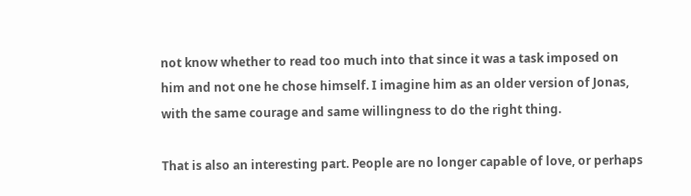not know whether to read too much into that since it was a task imposed on him and not one he chose himself. I imagine him as an older version of Jonas, with the same courage and same willingness to do the right thing.

That is also an interesting part. People are no longer capable of love, or perhaps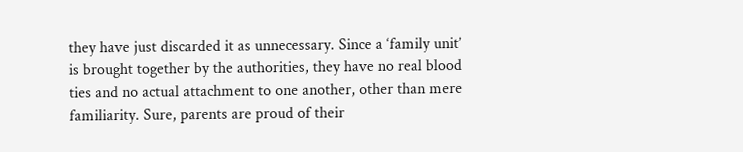they have just discarded it as unnecessary. Since a ‘family unit’ is brought together by the authorities, they have no real blood ties and no actual attachment to one another, other than mere familiarity. Sure, parents are proud of their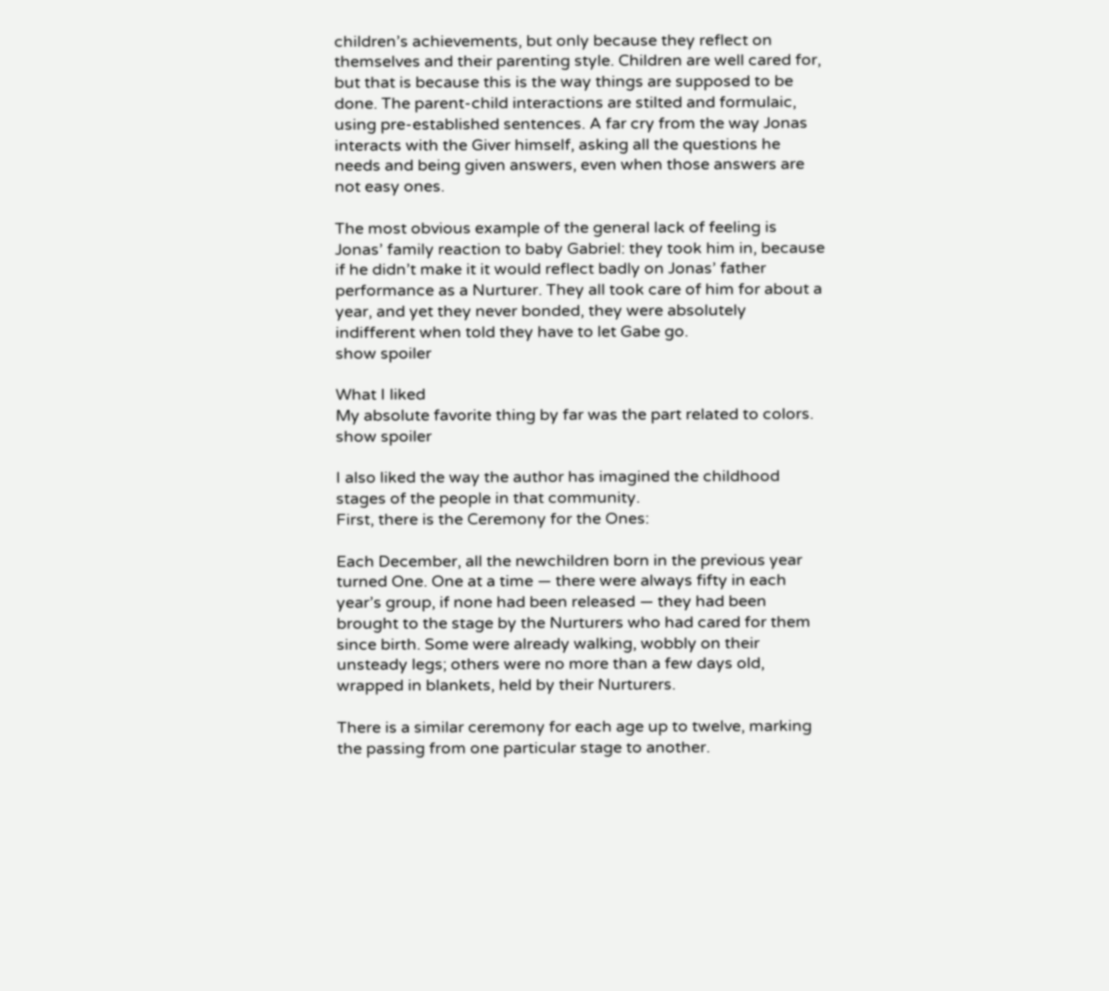children’s achievements, but only because they reflect on themselves and their parenting style. Children are well cared for, but that is because this is the way things are supposed to be done. The parent-child interactions are stilted and formulaic, using pre-established sentences. A far cry from the way Jonas interacts with the Giver himself, asking all the questions he needs and being given answers, even when those answers are not easy ones.

The most obvious example of the general lack of feeling is Jonas’ family reaction to baby Gabriel: they took him in, because if he didn’t make it it would reflect badly on Jonas’ father performance as a Nurturer. They all took care of him for about a year, and yet they never bonded, they were absolutely indifferent when told they have to let Gabe go.
show spoiler

What I liked
My absolute favorite thing by far was the part related to colors.
show spoiler

I also liked the way the author has imagined the childhood stages of the people in that community.
First, there is the Ceremony for the Ones:

Each December, all the newchildren born in the previous year turned One. One at a time — there were always fifty in each year’s group, if none had been released — they had been brought to the stage by the Nurturers who had cared for them since birth. Some were already walking, wobbly on their unsteady legs; others were no more than a few days old, wrapped in blankets, held by their Nurturers.

There is a similar ceremony for each age up to twelve, marking the passing from one particular stage to another.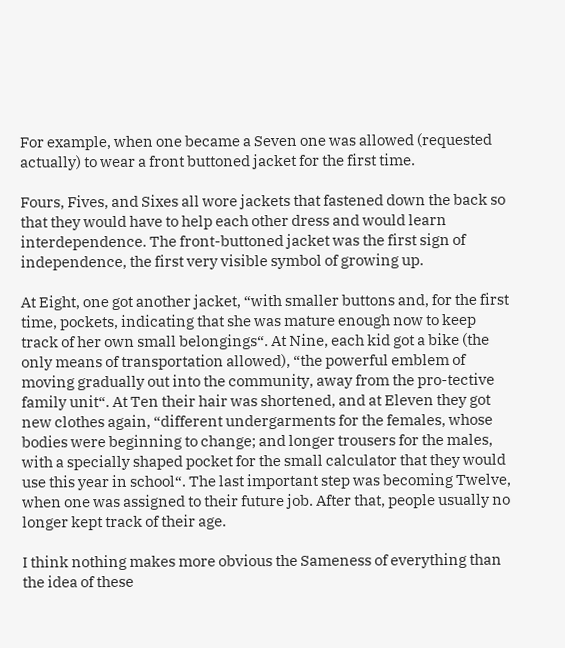For example, when one became a Seven one was allowed (requested actually) to wear a front buttoned jacket for the first time.

Fours, Fives, and Sixes all wore jackets that fastened down the back so that they would have to help each other dress and would learn interdependence. The front-buttoned jacket was the first sign of independence, the first very visible symbol of growing up.

At Eight, one got another jacket, “with smaller buttons and, for the first time, pockets, indicating that she was mature enough now to keep track of her own small belongings“. At Nine, each kid got a bike (the only means of transportation allowed), “the powerful emblem of moving gradually out into the community, away from the pro-tective family unit“. At Ten their hair was shortened, and at Eleven they got new clothes again, “different undergarments for the females, whose bodies were beginning to change; and longer trousers for the males, with a specially shaped pocket for the small calculator that they would use this year in school“. The last important step was becoming Twelve, when one was assigned to their future job. After that, people usually no longer kept track of their age.

I think nothing makes more obvious the Sameness of everything than the idea of these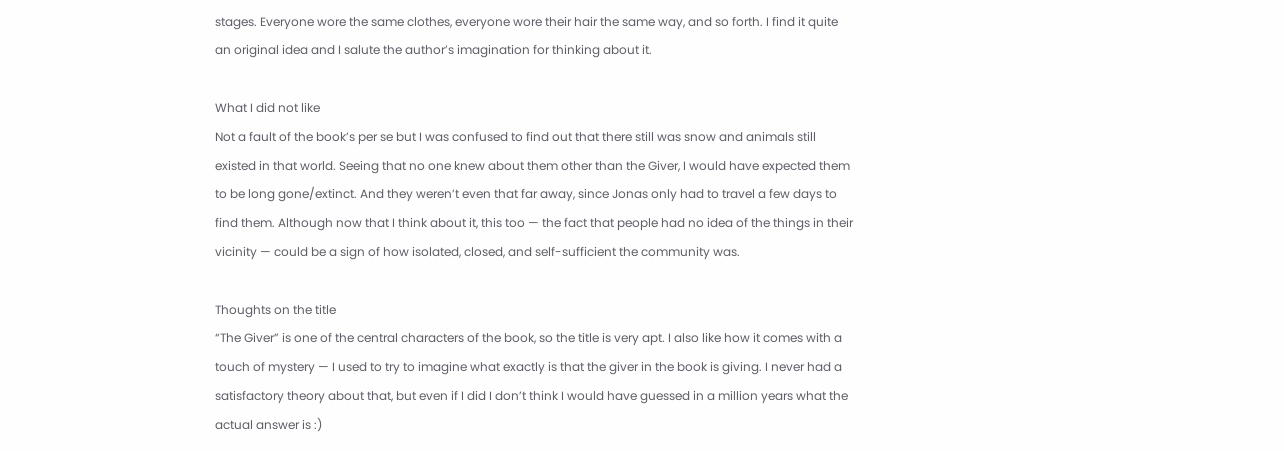stages. Everyone wore the same clothes, everyone wore their hair the same way, and so forth. I find it quite an original idea and I salute the author’s imagination for thinking about it.

What I did not like
Not a fault of the book’s per se but I was confused to find out that there still was snow and animals still existed in that world. Seeing that no one knew about them other than the Giver, I would have expected them to be long gone/extinct. And they weren’t even that far away, since Jonas only had to travel a few days to find them. Although now that I think about it, this too — the fact that people had no idea of the things in their vicinity — could be a sign of how isolated, closed, and self-sufficient the community was.

Thoughts on the title
“The Giver” is one of the central characters of the book, so the title is very apt. I also like how it comes with a touch of mystery — I used to try to imagine what exactly is that the giver in the book is giving. I never had a satisfactory theory about that, but even if I did I don’t think I would have guessed in a million years what the actual answer is :)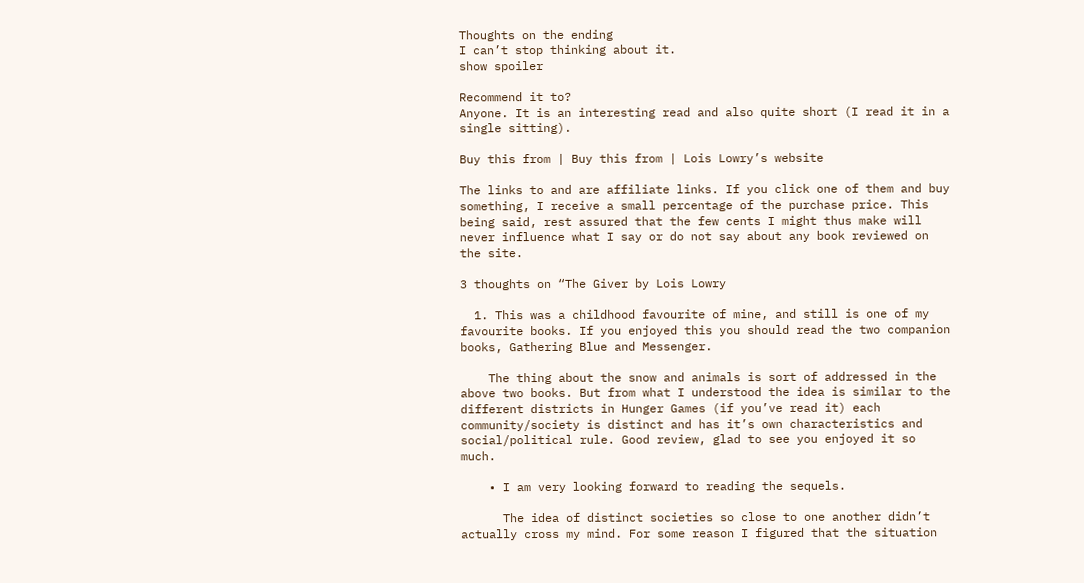Thoughts on the ending
I can’t stop thinking about it.
show spoiler

Recommend it to?
Anyone. It is an interesting read and also quite short (I read it in a single sitting).

Buy this from | Buy this from | Lois Lowry’s website

The links to and are affiliate links. If you click one of them and buy something, I receive a small percentage of the purchase price. This being said, rest assured that the few cents I might thus make will never influence what I say or do not say about any book reviewed on the site.

3 thoughts on “The Giver by Lois Lowry

  1. This was a childhood favourite of mine, and still is one of my favourite books. If you enjoyed this you should read the two companion books, Gathering Blue and Messenger.

    The thing about the snow and animals is sort of addressed in the above two books. But from what I understood the idea is similar to the different districts in Hunger Games (if you’ve read it) each community/society is distinct and has it’s own characteristics and social/political rule. Good review, glad to see you enjoyed it so much.

    • I am very looking forward to reading the sequels.

      The idea of distinct societies so close to one another didn’t actually cross my mind. For some reason I figured that the situation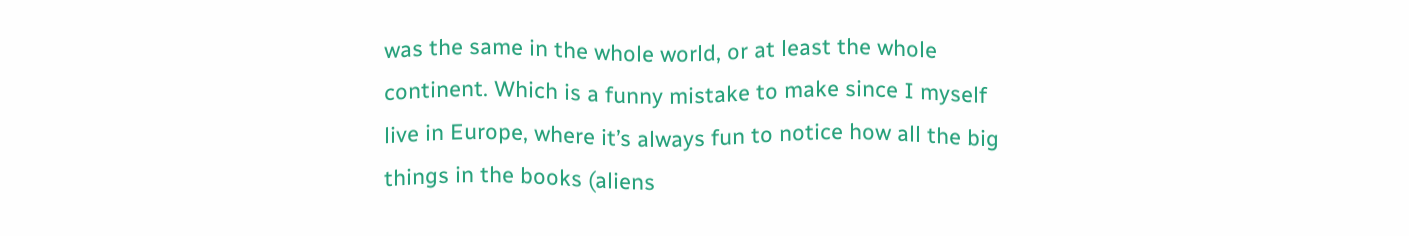was the same in the whole world, or at least the whole continent. Which is a funny mistake to make since I myself live in Europe, where it’s always fun to notice how all the big things in the books (aliens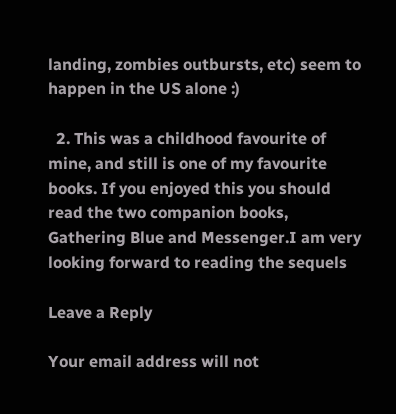landing, zombies outbursts, etc) seem to happen in the US alone :)

  2. This was a childhood favourite of mine, and still is one of my favourite books. If you enjoyed this you should read the two companion books, Gathering Blue and Messenger.I am very looking forward to reading the sequels

Leave a Reply

Your email address will not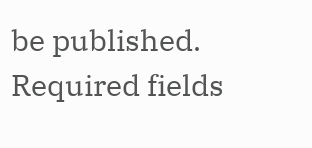be published. Required fields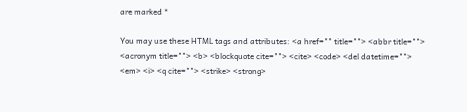are marked *

You may use these HTML tags and attributes: <a href="" title=""> <abbr title=""> <acronym title=""> <b> <blockquote cite=""> <cite> <code> <del datetime=""> <em> <i> <q cite=""> <strike> <strong>